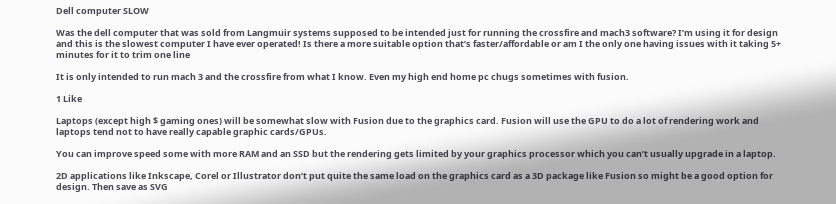Dell computer SLOW

Was the dell computer that was sold from Langmuir systems supposed to be intended just for running the crossfire and mach3 software? I’m using it for design and this is the slowest computer I have ever operated! Is there a more suitable option that’s faster/affordable or am I the only one having issues with it taking 5+ minutes for it to trim one line

It is only intended to run mach 3 and the crossfire from what I know. Even my high end home pc chugs sometimes with fusion.

1 Like

Laptops (except high $ gaming ones) will be somewhat slow with Fusion due to the graphics card. Fusion will use the GPU to do a lot of rendering work and laptops tend not to have really capable graphic cards/GPUs.

You can improve speed some with more RAM and an SSD but the rendering gets limited by your graphics processor which you can’t usually upgrade in a laptop.

2D applications like Inkscape, Corel or Illustrator don’t put quite the same load on the graphics card as a 3D package like Fusion so might be a good option for design. Then save as SVG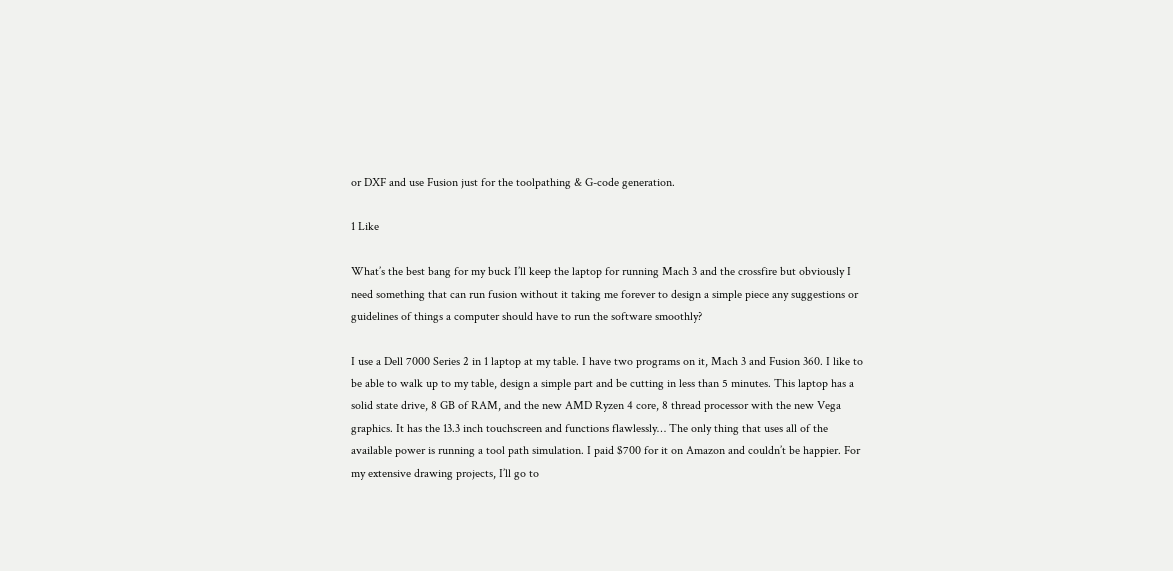or DXF and use Fusion just for the toolpathing & G-code generation.

1 Like

What’s the best bang for my buck I’ll keep the laptop for running Mach 3 and the crossfire but obviously I need something that can run fusion without it taking me forever to design a simple piece any suggestions or guidelines of things a computer should have to run the software smoothly?

I use a Dell 7000 Series 2 in 1 laptop at my table. I have two programs on it, Mach 3 and Fusion 360. I like to be able to walk up to my table, design a simple part and be cutting in less than 5 minutes. This laptop has a solid state drive, 8 GB of RAM, and the new AMD Ryzen 4 core, 8 thread processor with the new Vega graphics. It has the 13.3 inch touchscreen and functions flawlessly… The only thing that uses all of the available power is running a tool path simulation. I paid $700 for it on Amazon and couldn’t be happier. For my extensive drawing projects, I’ll go to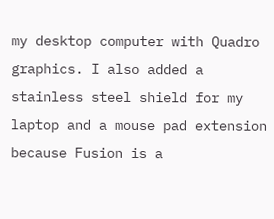my desktop computer with Quadro graphics. I also added a stainless steel shield for my laptop and a mouse pad extension because Fusion is a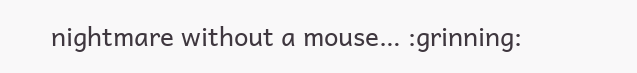nightmare without a mouse… :grinning: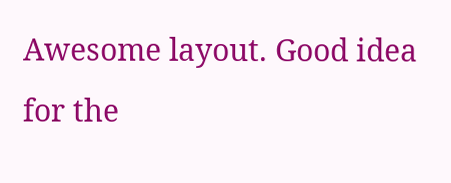Awesome layout. Good idea for the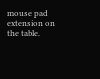mouse pad extension on the table.